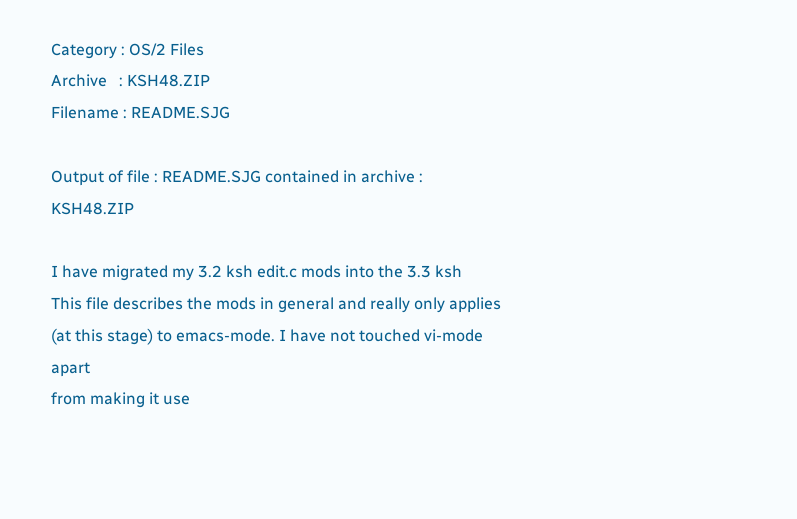Category : OS/2 Files
Archive   : KSH48.ZIP
Filename : README.SJG

Output of file : README.SJG contained in archive : KSH48.ZIP

I have migrated my 3.2 ksh edit.c mods into the 3.3 ksh
This file describes the mods in general and really only applies
(at this stage) to emacs-mode. I have not touched vi-mode apart
from making it use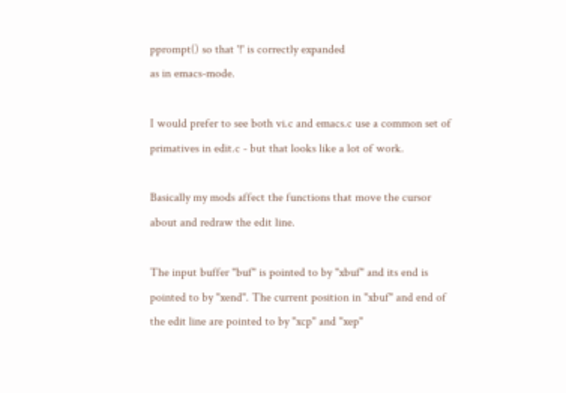pprompt() so that '!' is correctly expanded
as in emacs-mode.

I would prefer to see both vi.c and emacs.c use a common set of
primatives in edit.c - but that looks like a lot of work.

Basically my mods affect the functions that move the cursor
about and redraw the edit line.

The input buffer "buf" is pointed to by "xbuf" and its end is
pointed to by "xend". The current position in "xbuf" and end of
the edit line are pointed to by "xcp" and "xep"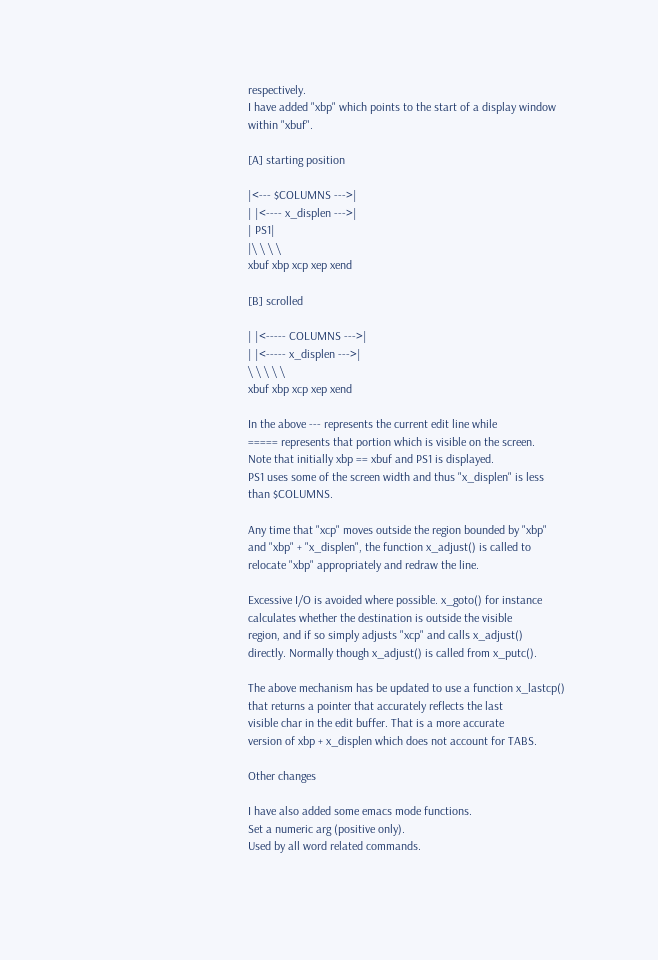respectively.
I have added "xbp" which points to the start of a display window
within "xbuf".

[A] starting position

|<--- $COLUMNS --->|
| |<---- x_displen --->|
| PS1|
|\ \ \ \
xbuf xbp xcp xep xend

[B] scrolled

| |<----- COLUMNS --->|
| |<----- x_displen --->|
\ \ \ \ \
xbuf xbp xcp xep xend

In the above --- represents the current edit line while
===== represents that portion which is visible on the screen.
Note that initially xbp == xbuf and PS1 is displayed.
PS1 uses some of the screen width and thus "x_displen" is less
than $COLUMNS.

Any time that "xcp" moves outside the region bounded by "xbp"
and "xbp" + "x_displen", the function x_adjust() is called to
relocate "xbp" appropriately and redraw the line.

Excessive I/O is avoided where possible. x_goto() for instance
calculates whether the destination is outside the visible
region, and if so simply adjusts "xcp" and calls x_adjust()
directly. Normally though x_adjust() is called from x_putc().

The above mechanism has be updated to use a function x_lastcp()
that returns a pointer that accurately reflects the last
visible char in the edit buffer. That is a more accurate
version of xbp + x_displen which does not account for TABS.

Other changes

I have also added some emacs mode functions.
Set a numeric arg (positive only).
Used by all word related commands.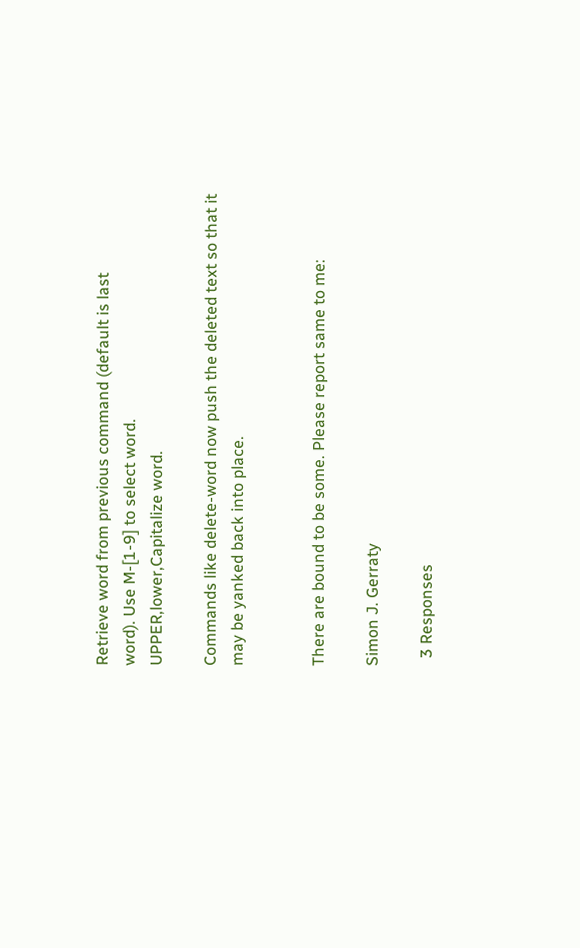Retrieve word from previous command (default is last
word). Use M-[1-9] to select word.
UPPER,lower,Capitalize word.

Commands like delete-word now push the deleted text so that it
may be yanked back into place.


There are bound to be some. Please report same to me:

Simon J. Gerraty

  3 Responses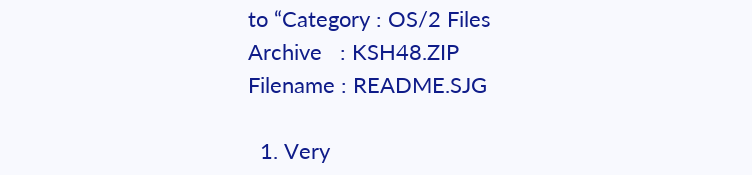to “Category : OS/2 Files
Archive   : KSH48.ZIP
Filename : README.SJG

  1. Very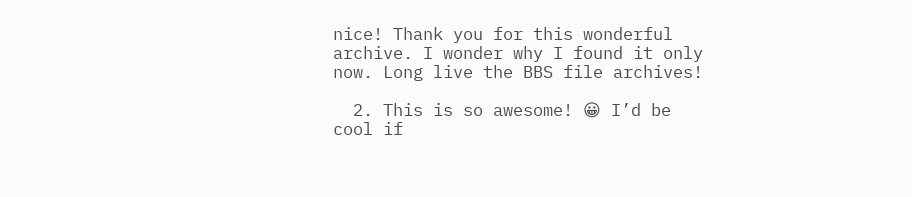nice! Thank you for this wonderful archive. I wonder why I found it only now. Long live the BBS file archives!

  2. This is so awesome! 😀 I’d be cool if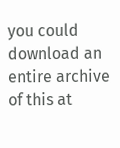you could download an entire archive of this at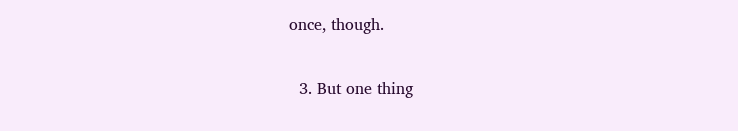once, though.

  3. But one thing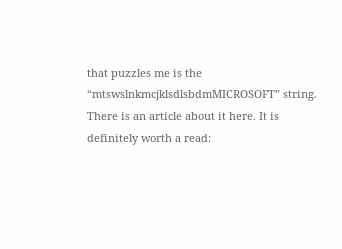that puzzles me is the “mtswslnkmcjklsdlsbdmMICROSOFT” string. There is an article about it here. It is definitely worth a read: